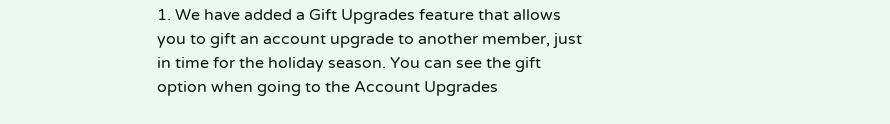1. We have added a Gift Upgrades feature that allows you to gift an account upgrade to another member, just in time for the holiday season. You can see the gift option when going to the Account Upgrades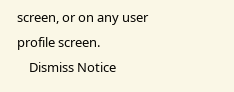screen, or on any user profile screen.
    Dismiss Notice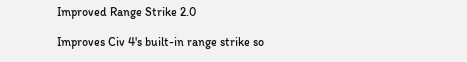Improved Range Strike 2.0

Improves Civ 4's built-in range strike so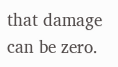that damage can be zero.